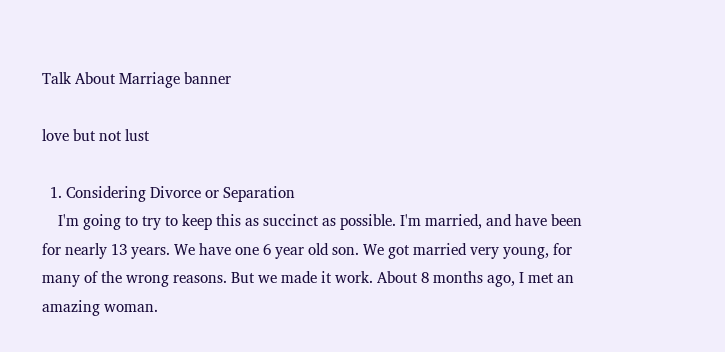Talk About Marriage banner

love but not lust

  1. Considering Divorce or Separation
    I'm going to try to keep this as succinct as possible. I'm married, and have been for nearly 13 years. We have one 6 year old son. We got married very young, for many of the wrong reasons. But we made it work. About 8 months ago, I met an amazing woman.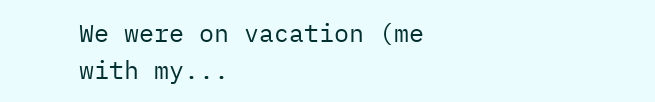We were on vacation (me with my...